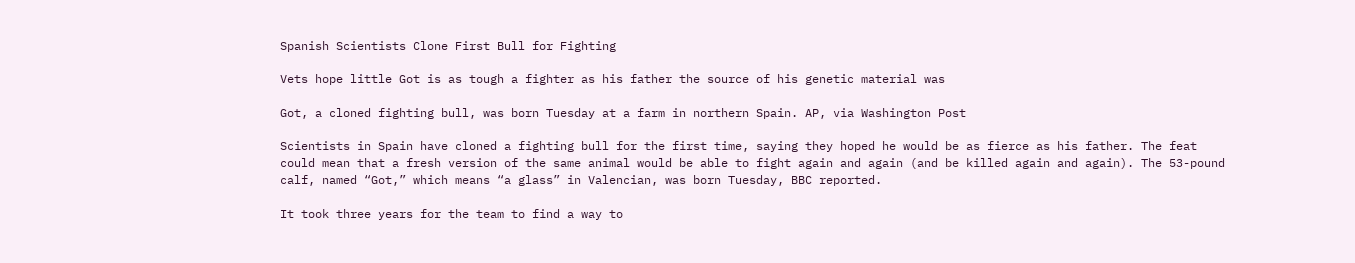Spanish Scientists Clone First Bull for Fighting

Vets hope little Got is as tough a fighter as his father the source of his genetic material was

Got, a cloned fighting bull, was born Tuesday at a farm in northern Spain. AP, via Washington Post

Scientists in Spain have cloned a fighting bull for the first time, saying they hoped he would be as fierce as his father. The feat could mean that a fresh version of the same animal would be able to fight again and again (and be killed again and again). The 53-pound calf, named “Got,” which means “a glass” in Valencian, was born Tuesday, BBC reported.

It took three years for the team to find a way to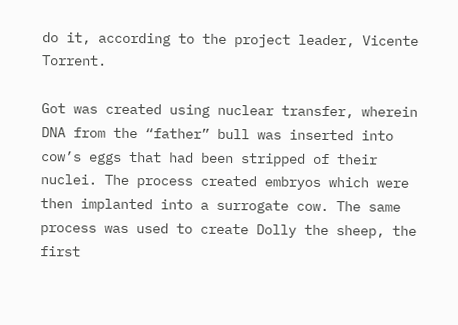do it, according to the project leader, Vicente Torrent.

Got was created using nuclear transfer, wherein DNA from the “father” bull was inserted into cow’s eggs that had been stripped of their nuclei. The process created embryos which were then implanted into a surrogate cow. The same process was used to create Dolly the sheep, the first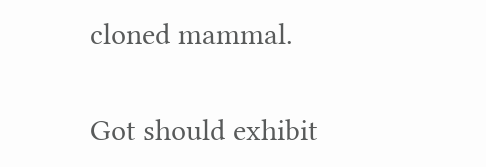cloned mammal.

Got should exhibit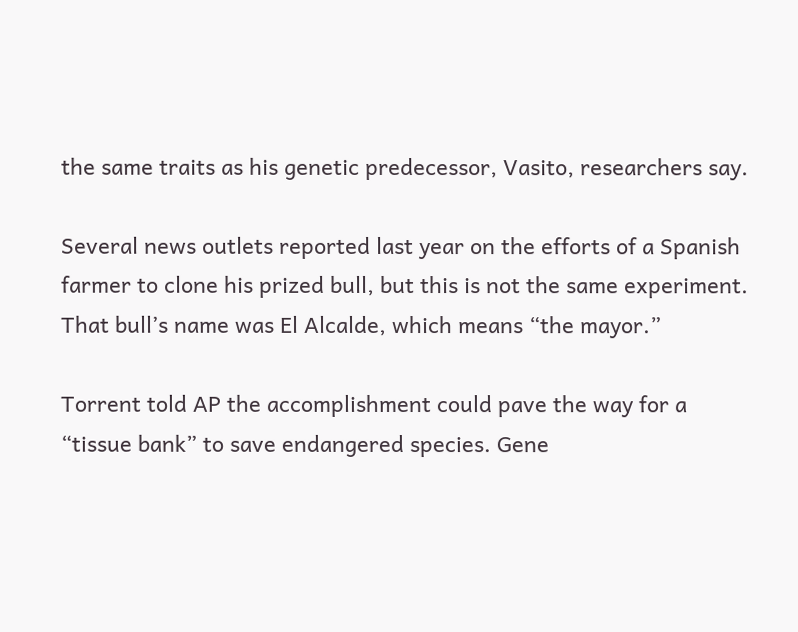the same traits as his genetic predecessor, Vasito, researchers say.

Several news outlets reported last year on the efforts of a Spanish farmer to clone his prized bull, but this is not the same experiment. That bull’s name was El Alcalde, which means “the mayor.”

Torrent told AP the accomplishment could pave the way for a “tissue bank” to save endangered species. Gene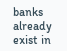banks already exist in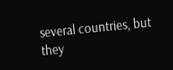several countries, but they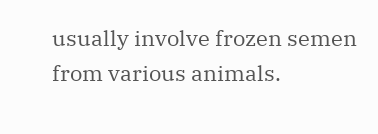usually involve frozen semen from various animals.